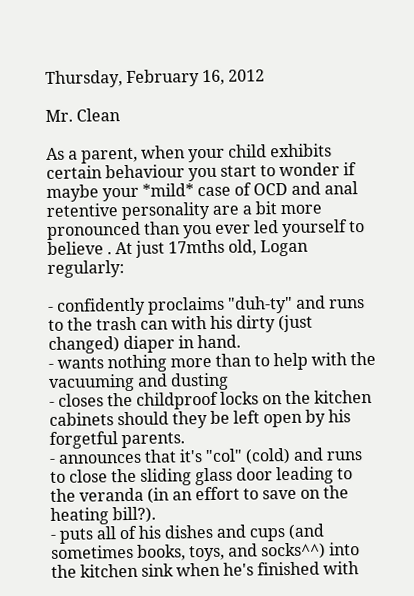Thursday, February 16, 2012

Mr. Clean

As a parent, when your child exhibits certain behaviour you start to wonder if maybe your *mild* case of OCD and anal retentive personality are a bit more pronounced than you ever led yourself to believe . At just 17mths old, Logan regularly:

- confidently proclaims "duh-ty" and runs to the trash can with his dirty (just changed) diaper in hand.
- wants nothing more than to help with the vacuuming and dusting
- closes the childproof locks on the kitchen cabinets should they be left open by his forgetful parents.
- announces that it's "col" (cold) and runs to close the sliding glass door leading to the veranda (in an effort to save on the heating bill?).
- puts all of his dishes and cups (and sometimes books, toys, and socks^^) into the kitchen sink when he's finished with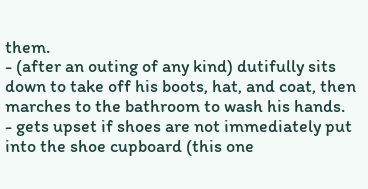them.
- (after an outing of any kind) dutifully sits down to take off his boots, hat, and coat, then marches to the bathroom to wash his hands.
- gets upset if shoes are not immediately put into the shoe cupboard (this one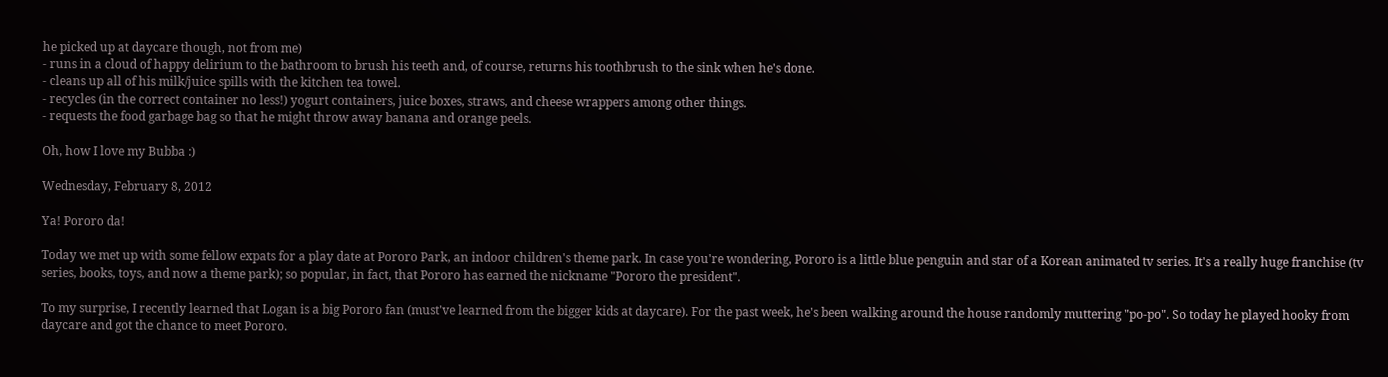he picked up at daycare though, not from me)
- runs in a cloud of happy delirium to the bathroom to brush his teeth and, of course, returns his toothbrush to the sink when he's done.
- cleans up all of his milk/juice spills with the kitchen tea towel.
- recycles (in the correct container no less!) yogurt containers, juice boxes, straws, and cheese wrappers among other things.
- requests the food garbage bag so that he might throw away banana and orange peels.

Oh, how I love my Bubba :)

Wednesday, February 8, 2012

Ya! Pororo da!

Today we met up with some fellow expats for a play date at Pororo Park, an indoor children's theme park. In case you're wondering, Pororo is a little blue penguin and star of a Korean animated tv series. It's a really huge franchise (tv series, books, toys, and now a theme park); so popular, in fact, that Pororo has earned the nickname "Pororo the president".

To my surprise, I recently learned that Logan is a big Pororo fan (must've learned from the bigger kids at daycare). For the past week, he's been walking around the house randomly muttering "po-po". So today he played hooky from daycare and got the chance to meet Pororo.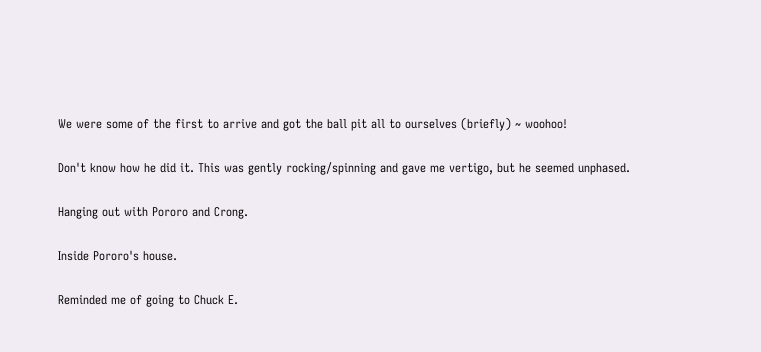We were some of the first to arrive and got the ball pit all to ourselves (briefly) ~ woohoo!

Don't know how he did it. This was gently rocking/spinning and gave me vertigo, but he seemed unphased.

Hanging out with Pororo and Crong.

Inside Pororo's house.

Reminded me of going to Chuck E.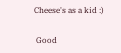Cheese's as a kid :)

 Good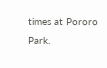times at Pororo Park.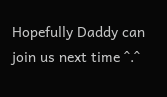Hopefully Daddy can join us next time ^.^